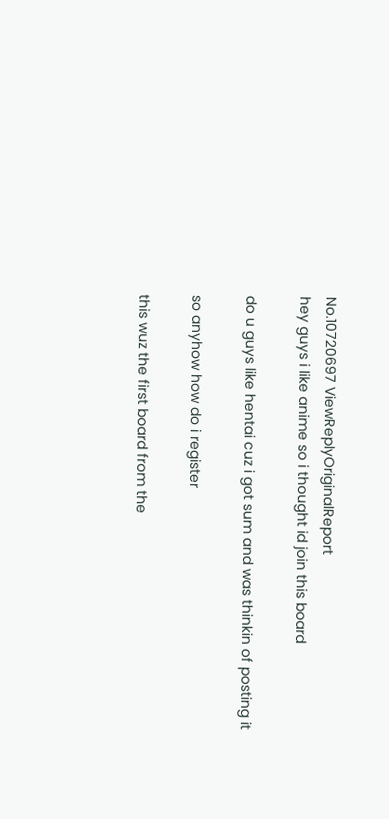No.10720697 ViewReplyOriginalReport
hey guys i like anime so i thought id join this board

do u guys like hentai cuz i got sum and was thinkin of posting it

so anyhow how do i register

this wuz the first board from the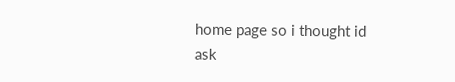home page so i thought id ask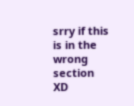srry if this is in the wrong section XD